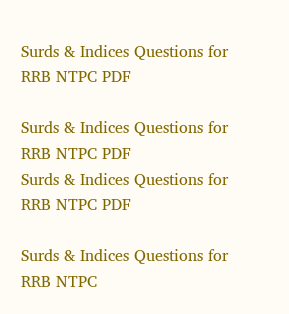Surds & Indices Questions for RRB NTPC PDF

Surds & Indices Questions for RRB NTPC PDF
Surds & Indices Questions for RRB NTPC PDF

Surds & Indices Questions for RRB NTPC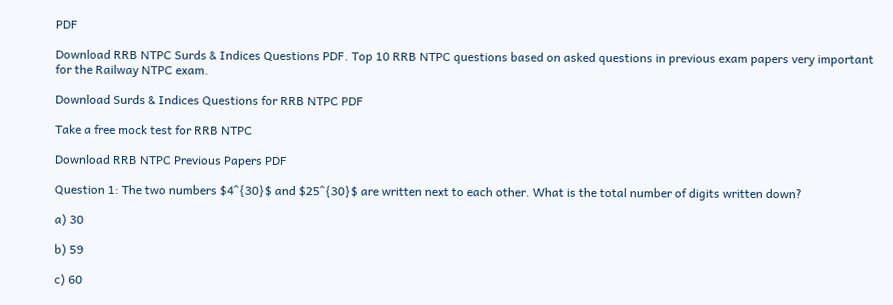PDF

Download RRB NTPC Surds & Indices Questions PDF. Top 10 RRB NTPC questions based on asked questions in previous exam papers very important for the Railway NTPC exam.

Download Surds & Indices Questions for RRB NTPC PDF

Take a free mock test for RRB NTPC

Download RRB NTPC Previous Papers PDF

Question 1: The two numbers $4^{30}$ and $25^{30}$ are written next to each other. What is the total number of digits written down?

a) 30

b) 59

c) 60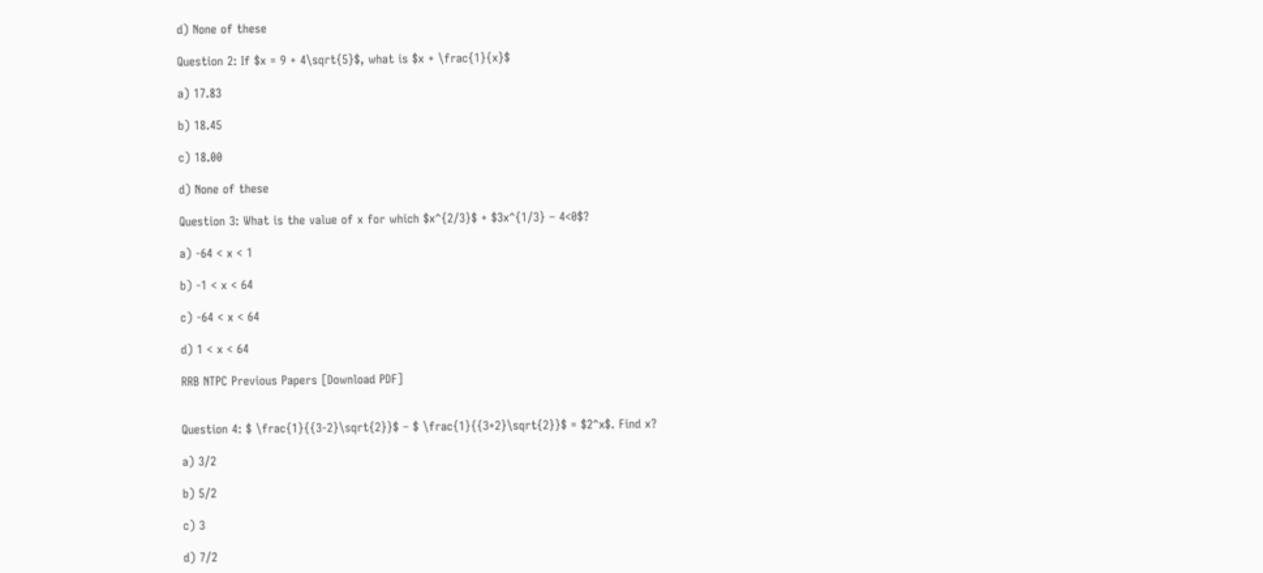d) None of these

Question 2: If $x = 9 + 4\sqrt{5}$, what is $x + \frac{1}{x}$

a) 17.83

b) 18.45

c) 18.00

d) None of these

Question 3: What is the value of x for which $x^{2/3}$ + $3x^{1/3} – 4<0$?

a) -64 < x < 1

b) -1 < x < 64

c) -64 < x < 64

d) 1 < x < 64

RRB NTPC Previous Papers [Download PDF]


Question 4: $ \frac{1}{{3-2}\sqrt{2}}$ – $ \frac{1}{{3+2}\sqrt{2}}$ = $2^x$. Find x?

a) 3/2

b) 5/2

c) 3

d) 7/2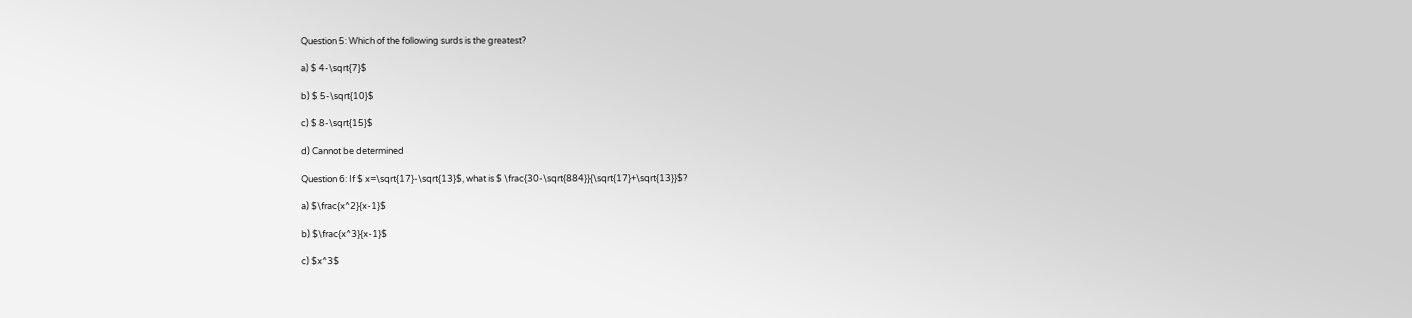Question 5: Which of the following surds is the greatest?

a) $ 4-\sqrt{7}$

b) $ 5-\sqrt{10}$

c) $ 8-\sqrt{15}$

d) Cannot be determined

Question 6: If $ x=\sqrt{17}-\sqrt{13}$, what is $ \frac{30-\sqrt{884}}{\sqrt{17}+\sqrt{13}}$?

a) $\frac{x^2}{x-1}$

b) $\frac{x^3}{x-1}$

c) $x^3$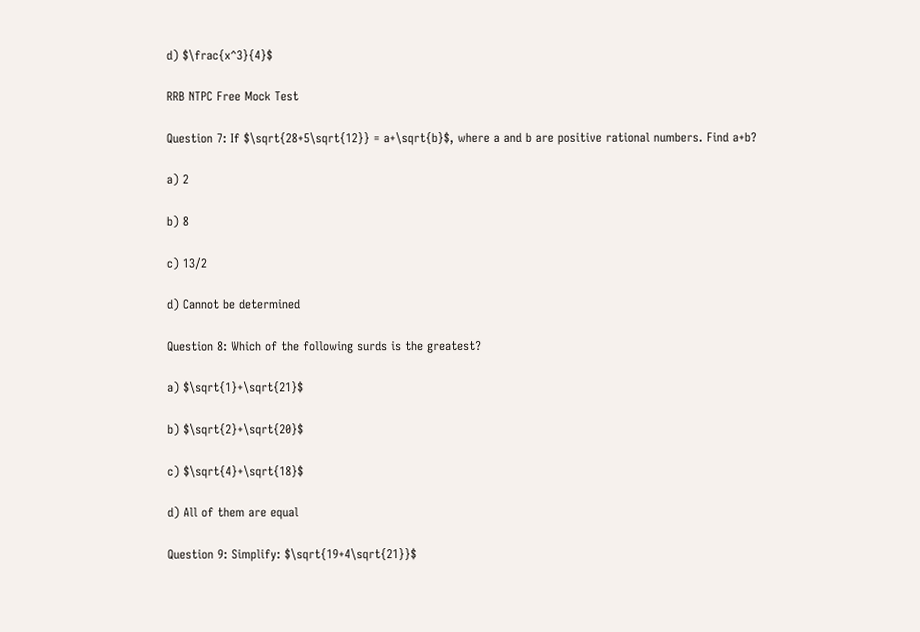d) $\frac{x^3}{4}$

RRB NTPC Free Mock Test

Question 7: If $\sqrt{28+5\sqrt{12}} = a+\sqrt{b}$, where a and b are positive rational numbers. Find a+b?

a) 2

b) 8

c) 13/2

d) Cannot be determined

Question 8: Which of the following surds is the greatest?

a) $\sqrt{1}+\sqrt{21}$

b) $\sqrt{2}+\sqrt{20}$

c) $\sqrt{4}+\sqrt{18}$

d) All of them are equal

Question 9: Simplify: $\sqrt{19+4\sqrt{21}}$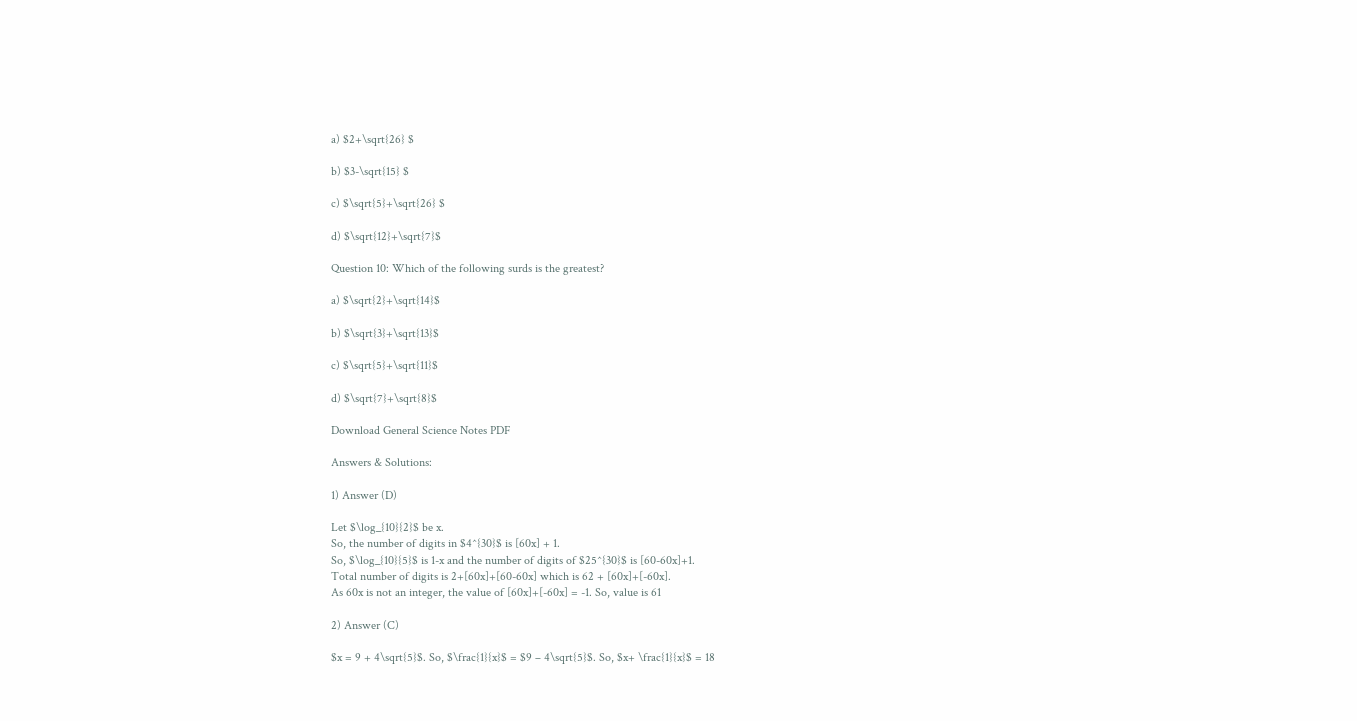a) $2+\sqrt{26} $

b) $3-\sqrt{15} $

c) $\sqrt{5}+\sqrt{26} $

d) $\sqrt{12}+\sqrt{7}$

Question 10: Which of the following surds is the greatest?

a) $\sqrt{2}+\sqrt{14}$

b) $\sqrt{3}+\sqrt{13}$

c) $\sqrt{5}+\sqrt{11}$

d) $\sqrt{7}+\sqrt{8}$

Download General Science Notes PDF

Answers & Solutions:

1) Answer (D)

Let $\log_{10}{2}$ be x.
So, the number of digits in $4^{30}$ is [60x] + 1.
So, $\log_{10}{5}$ is 1-x and the number of digits of $25^{30}$ is [60-60x]+1.
Total number of digits is 2+[60x]+[60-60x] which is 62 + [60x]+[-60x].
As 60x is not an integer, the value of [60x]+[-60x] = -1. So, value is 61

2) Answer (C)

$x = 9 + 4\sqrt{5}$. So, $\frac{1}{x}$ = $9 – 4\sqrt{5}$. So, $x+ \frac{1}{x}$ = 18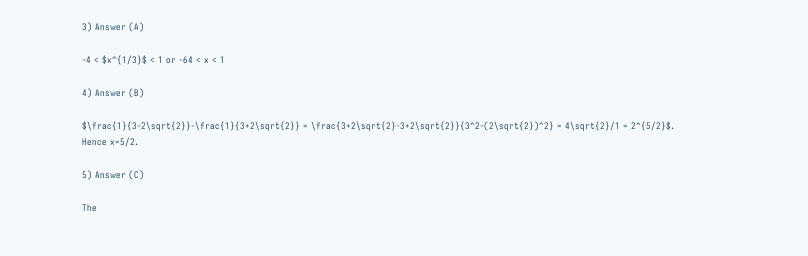3) Answer (A)

-4 < $x^{1/3}$ < 1 or -64 < x < 1

4) Answer (B)

$\frac{1}{3-2\sqrt{2}}-\frac{1}{3+2\sqrt{2}} = \frac{3+2\sqrt{2}-3+2\sqrt{2}}{3^2-(2\sqrt{2})^2} = 4\sqrt{2}/1 = 2^{5/2}$. Hence x=5/2.

5) Answer (C)

The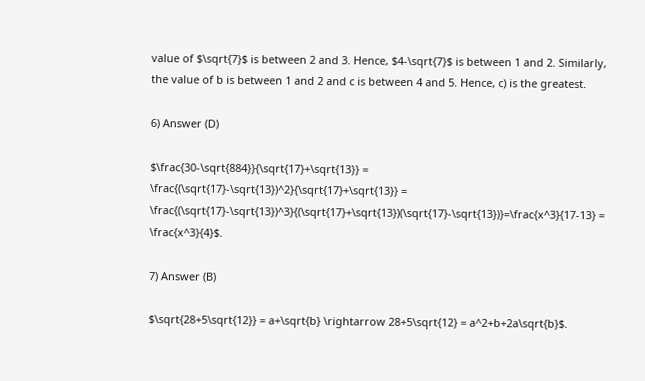value of $\sqrt{7}$ is between 2 and 3. Hence, $4-\sqrt{7}$ is between 1 and 2. Similarly, the value of b is between 1 and 2 and c is between 4 and 5. Hence, c) is the greatest.

6) Answer (D)

$\frac{30-\sqrt{884}}{\sqrt{17}+\sqrt{13}} = \frac{(\sqrt{17}-\sqrt{13})^2}{\sqrt{17}+\sqrt{13}} = \frac{(\sqrt{17}-\sqrt{13})^3}{(\sqrt{17}+\sqrt{13})(\sqrt{17}-\sqrt{13})}=\frac{x^3}{17-13} = \frac{x^3}{4}$.

7) Answer (B)

$\sqrt{28+5\sqrt{12}} = a+\sqrt{b} \rightarrow 28+5\sqrt{12} = a^2+b+2a\sqrt{b}$.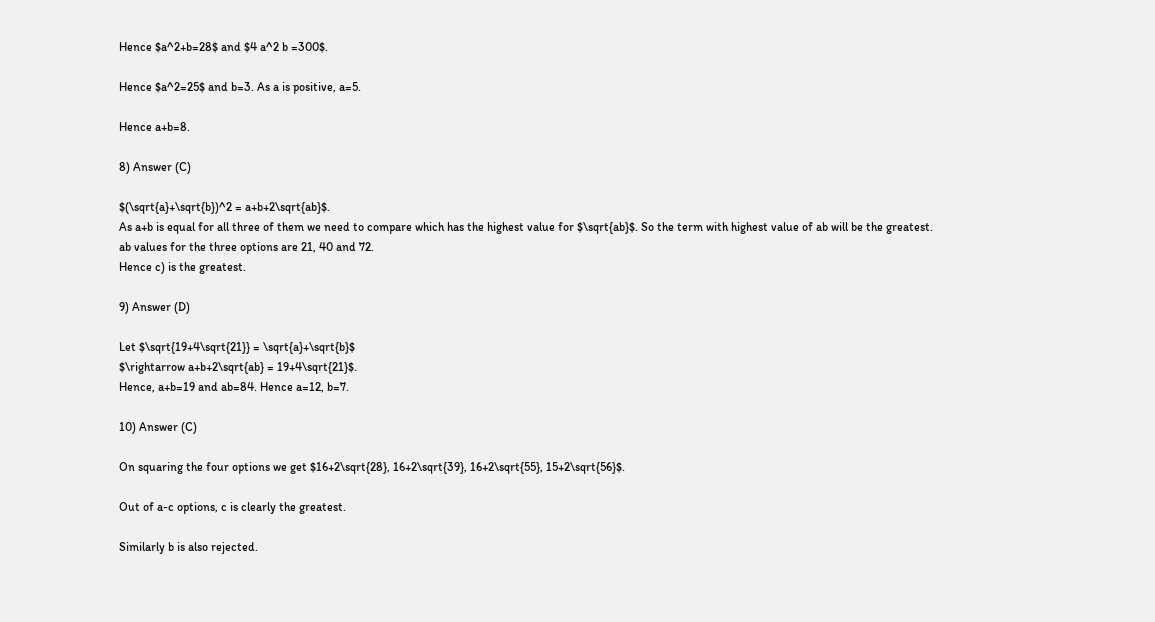Hence $a^2+b=28$ and $4 a^2 b =300$.

Hence $a^2=25$ and b=3. As a is positive, a=5.

Hence a+b=8.

8) Answer (C)

$(\sqrt{a}+\sqrt{b})^2 = a+b+2\sqrt{ab}$.
As a+b is equal for all three of them we need to compare which has the highest value for $\sqrt{ab}$. So the term with highest value of ab will be the greatest.
ab values for the three options are 21, 40 and 72.
Hence c) is the greatest.

9) Answer (D)

Let $\sqrt{19+4\sqrt{21}} = \sqrt{a}+\sqrt{b}$
$\rightarrow a+b+2\sqrt{ab} = 19+4\sqrt{21}$.
Hence, a+b=19 and ab=84. Hence a=12, b=7.

10) Answer (C)

On squaring the four options we get $16+2\sqrt{28}, 16+2\sqrt{39}, 16+2\sqrt{55}, 15+2\sqrt{56}$.

Out of a-c options, c is clearly the greatest.

Similarly b is also rejected.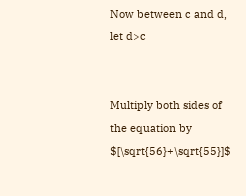Now between c and d, let d>c


Multiply both sides of the equation by $[\sqrt{56}+\sqrt{55}]$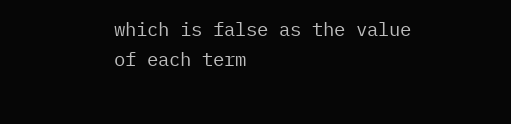which is false as the value of each term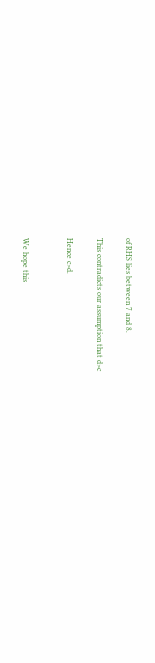of RHS lies between 7 and 8.

This contradicts our assumption that d>c

Hence c>d.


We hope this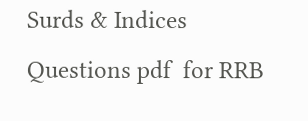Surds & Indices Questions pdf  for RRB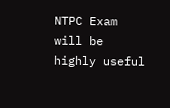NTPC Exam will be highly useful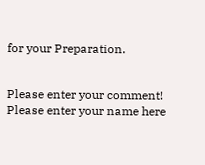for your Preparation.


Please enter your comment!
Please enter your name here